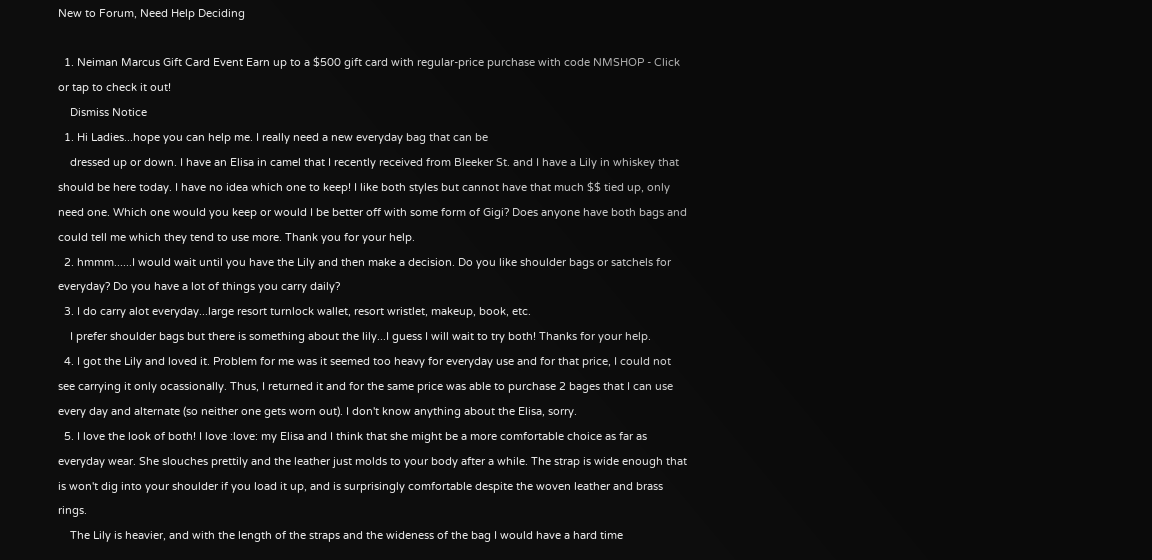New to Forum, Need Help Deciding

  1. Neiman Marcus Gift Card Event Earn up to a $500 gift card with regular-price purchase with code NMSHOP - Click or tap to check it out!
    Dismiss Notice
  1. Hi Ladies...hope you can help me. I really need a new everyday bag that can be
    dressed up or down. I have an Elisa in camel that I recently received from Bleeker St. and I have a Lily in whiskey that should be here today. I have no idea which one to keep! I like both styles but cannot have that much $$ tied up, only need one. Which one would you keep or would I be better off with some form of Gigi? Does anyone have both bags and could tell me which they tend to use more. Thank you for your help.
  2. hmmm......I would wait until you have the Lily and then make a decision. Do you like shoulder bags or satchels for everyday? Do you have a lot of things you carry daily?
  3. I do carry alot everyday...large resort turnlock wallet, resort wristlet, makeup, book, etc.
    I prefer shoulder bags but there is something about the lily...I guess I will wait to try both! Thanks for your help.
  4. I got the Lily and loved it. Problem for me was it seemed too heavy for everyday use and for that price, I could not see carrying it only ocassionally. Thus, I returned it and for the same price was able to purchase 2 bages that I can use every day and alternate (so neither one gets worn out). I don't know anything about the Elisa, sorry.
  5. I love the look of both! I love :love: my Elisa and I think that she might be a more comfortable choice as far as everyday wear. She slouches prettily and the leather just molds to your body after a while. The strap is wide enough that is won't dig into your shoulder if you load it up, and is surprisingly comfortable despite the woven leather and brass rings.
    The Lily is heavier, and with the length of the straps and the wideness of the bag I would have a hard time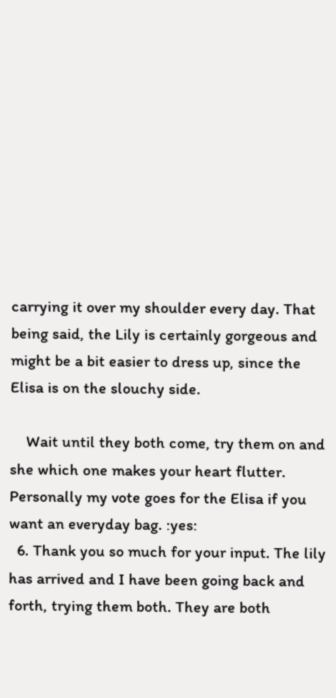carrying it over my shoulder every day. That being said, the Lily is certainly gorgeous and might be a bit easier to dress up, since the Elisa is on the slouchy side.

    Wait until they both come, try them on and she which one makes your heart flutter. Personally my vote goes for the Elisa if you want an everyday bag. :yes:
  6. Thank you so much for your input. The lily has arrived and I have been going back and forth, trying them both. They are both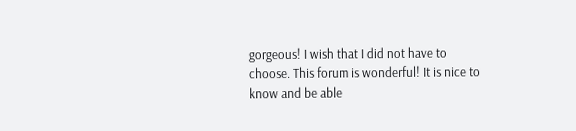gorgeous! I wish that I did not have to choose. This forum is wonderful! It is nice to know and be able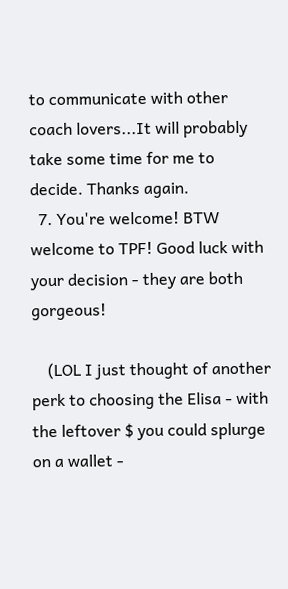to communicate with other coach lovers...It will probably take some time for me to decide. Thanks again.
  7. You're welcome! BTW welcome to TPF! Good luck with your decision - they are both gorgeous!

    (LOL I just thought of another perk to choosing the Elisa - with the leftover $ you could splurge on a wallet -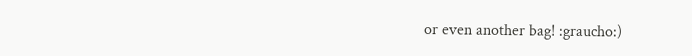or even another bag! :graucho:)